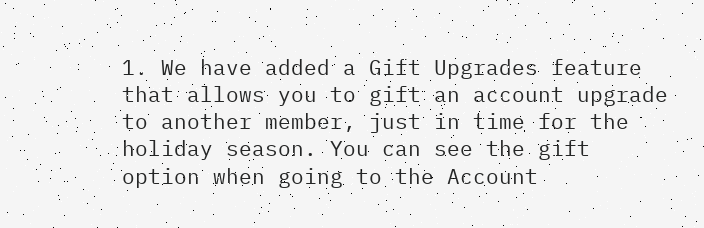1. We have added a Gift Upgrades feature that allows you to gift an account upgrade to another member, just in time for the holiday season. You can see the gift option when going to the Account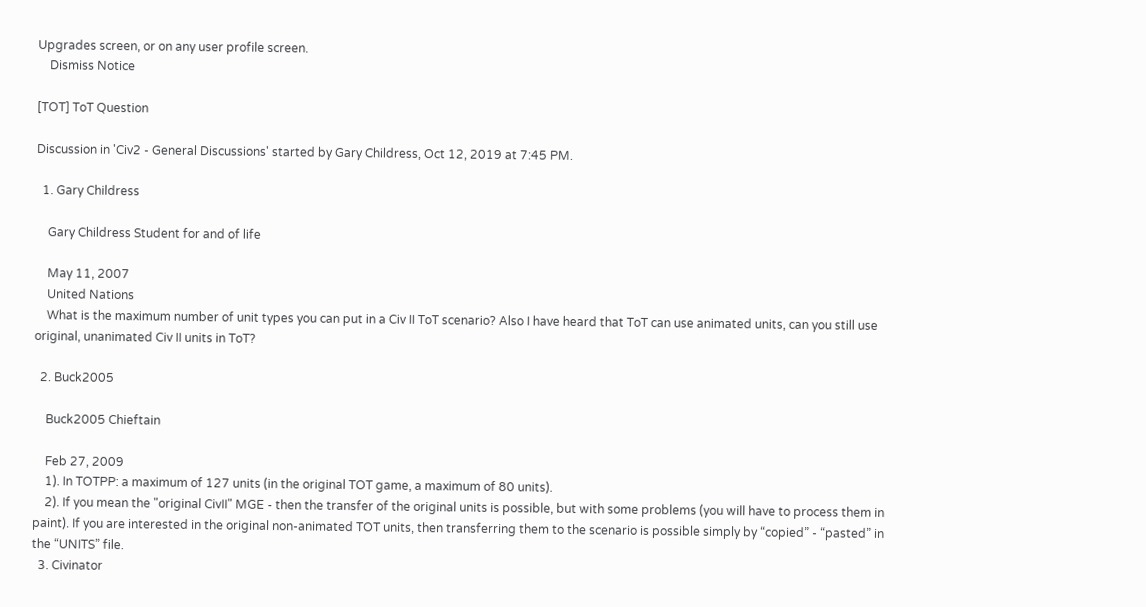Upgrades screen, or on any user profile screen.
    Dismiss Notice

[TOT] ToT Question

Discussion in 'Civ2 - General Discussions' started by Gary Childress, Oct 12, 2019 at 7:45 PM.

  1. Gary Childress

    Gary Childress Student for and of life

    May 11, 2007
    United Nations
    What is the maximum number of unit types you can put in a Civ II ToT scenario? Also I have heard that ToT can use animated units, can you still use original, unanimated Civ II units in ToT?

  2. Buck2005

    Buck2005 Chieftain

    Feb 27, 2009
    1). In TOTPP: a maximum of 127 units (in the original TOT game, a maximum of 80 units).
    2). If you mean the "original CivII" MGE - then the transfer of the original units is possible, but with some problems (you will have to process them in paint). If you are interested in the original non-animated TOT units, then transferring them to the scenario is possible simply by “copied” - “pasted” in the “UNITS” file.
  3. Civinator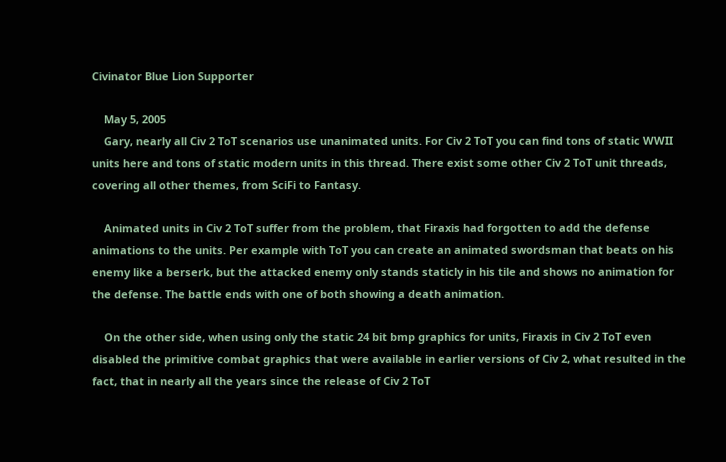Civinator Blue Lion Supporter

    May 5, 2005
    Gary, nearly all Civ 2 ToT scenarios use unanimated units. For Civ 2 ToT you can find tons of static WWII units here and tons of static modern units in this thread. There exist some other Civ 2 ToT unit threads, covering all other themes, from SciFi to Fantasy.

    Animated units in Civ 2 ToT suffer from the problem, that Firaxis had forgotten to add the defense animations to the units. Per example with ToT you can create an animated swordsman that beats on his enemy like a berserk, but the attacked enemy only stands staticly in his tile and shows no animation for the defense. The battle ends with one of both showing a death animation.

    On the other side, when using only the static 24 bit bmp graphics for units, Firaxis in Civ 2 ToT even disabled the primitive combat graphics that were available in earlier versions of Civ 2, what resulted in the fact, that in nearly all the years since the release of Civ 2 ToT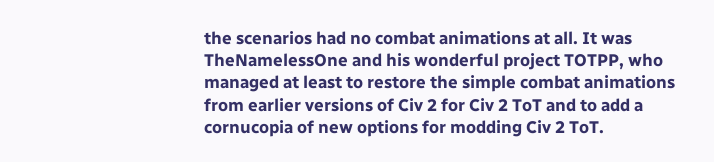the scenarios had no combat animations at all. It was TheNamelessOne and his wonderful project TOTPP, who managed at least to restore the simple combat animations from earlier versions of Civ 2 for Civ 2 ToT and to add a cornucopia of new options for modding Civ 2 ToT.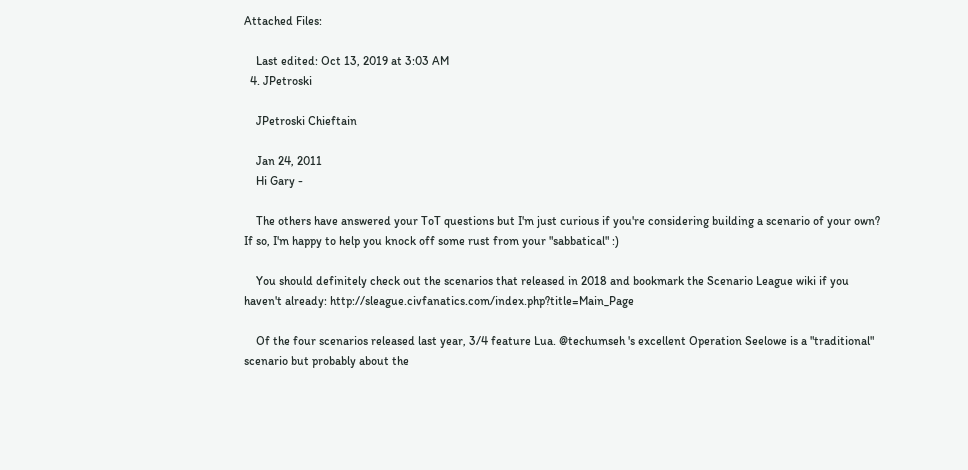Attached Files:

    Last edited: Oct 13, 2019 at 3:03 AM
  4. JPetroski

    JPetroski Chieftain

    Jan 24, 2011
    Hi Gary -

    The others have answered your ToT questions but I'm just curious if you're considering building a scenario of your own? If so, I'm happy to help you knock off some rust from your "sabbatical" :)

    You should definitely check out the scenarios that released in 2018 and bookmark the Scenario League wiki if you haven't already: http://sleague.civfanatics.com/index.php?title=Main_Page

    Of the four scenarios released last year, 3/4 feature Lua. @techumseh 's excellent Operation Seelowe is a "traditional" scenario but probably about the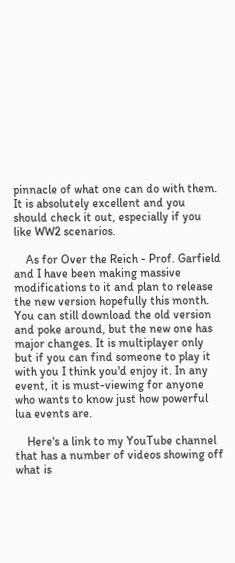pinnacle of what one can do with them. It is absolutely excellent and you should check it out, especially if you like WW2 scenarios.

    As for Over the Reich - Prof. Garfield and I have been making massive modifications to it and plan to release the new version hopefully this month. You can still download the old version and poke around, but the new one has major changes. It is multiplayer only but if you can find someone to play it with you I think you'd enjoy it. In any event, it is must-viewing for anyone who wants to know just how powerful lua events are.

    Here's a link to my YouTube channel that has a number of videos showing off what is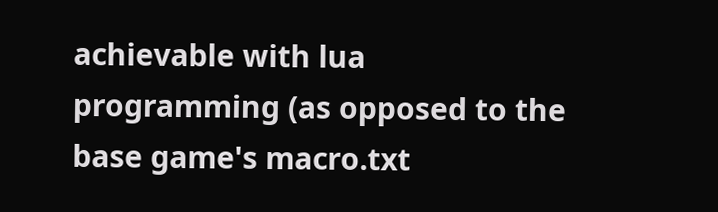achievable with lua programming (as opposed to the base game's macro.txt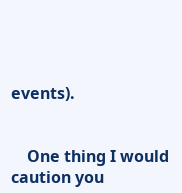events).


    One thing I would caution you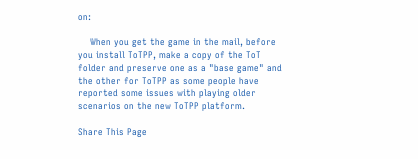on:

    When you get the game in the mail, before you install ToTPP, make a copy of the ToT folder and preserve one as a "base game" and the other for ToTPP as some people have reported some issues with playing older scenarios on the new ToTPP platform.

Share This Page